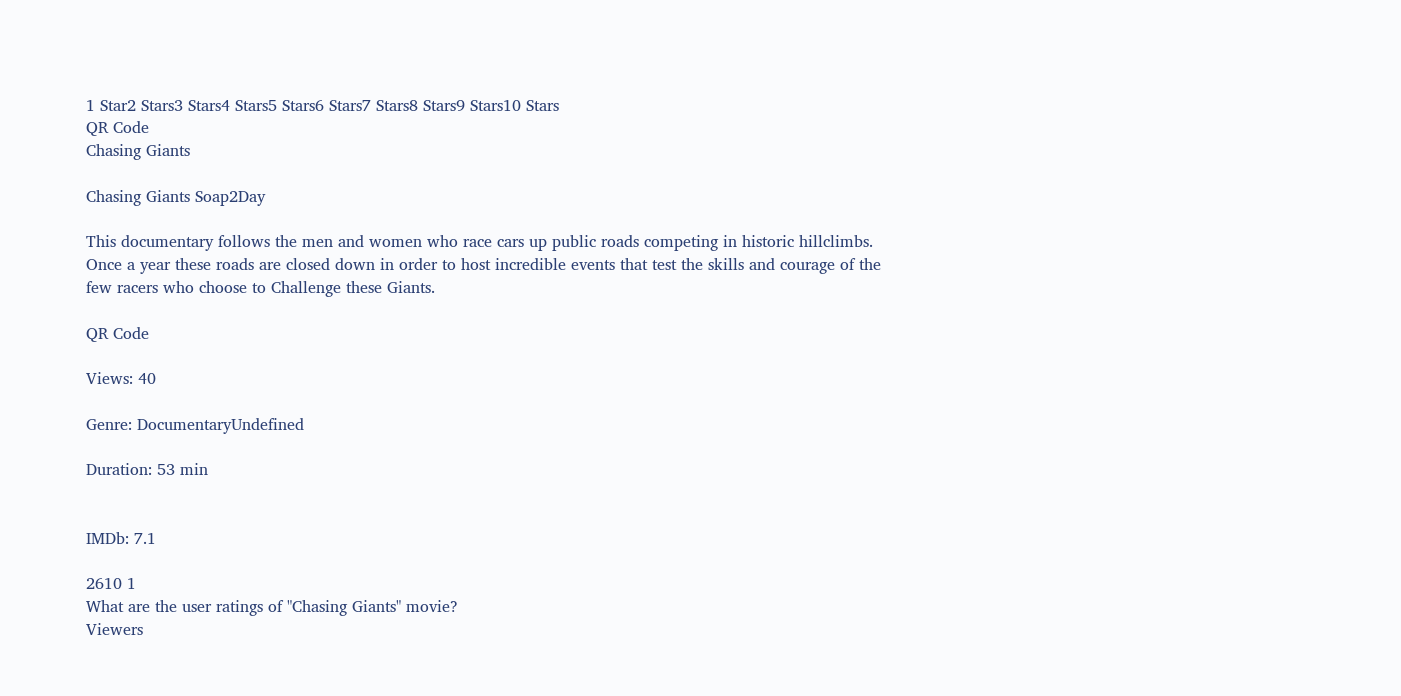1 Star2 Stars3 Stars4 Stars5 Stars6 Stars7 Stars8 Stars9 Stars10 Stars
QR Code
Chasing Giants

Chasing Giants Soap2Day

This documentary follows the men and women who race cars up public roads competing in historic hillclimbs. Once a year these roads are closed down in order to host incredible events that test the skills and courage of the few racers who choose to Challenge these Giants.

QR Code

Views: 40

Genre: DocumentaryUndefined

Duration: 53 min


IMDb: 7.1

2610 1
What are the user ratings of "Chasing Giants" movie?
Viewers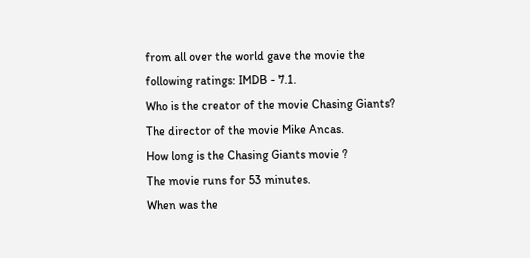from all over the world gave the movie the following ratings: IMDB - 7.1.
Who is the creator of the movie Chasing Giants?
The director of the movie Mike Ancas.
How long is the Chasing Giants movie ?
The movie runs for 53 minutes.
When was the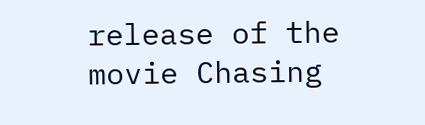release of the movie Chasing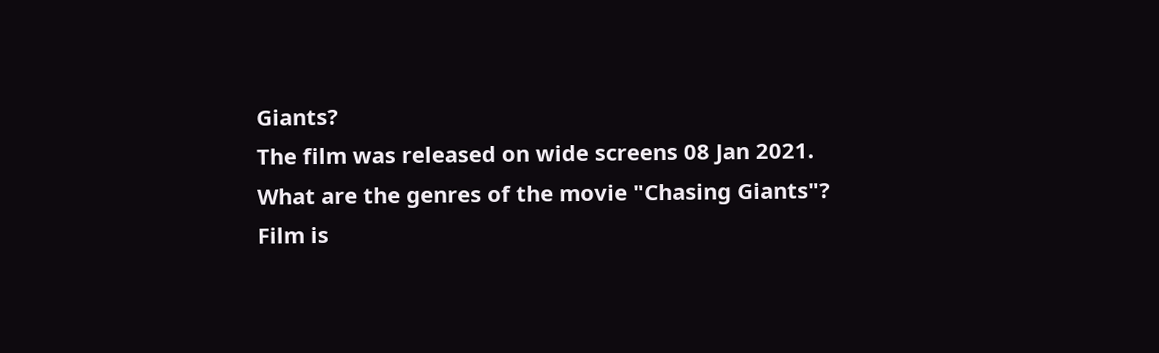Giants?
The film was released on wide screens 08 Jan 2021.
What are the genres of the movie "Chasing Giants"?
Film is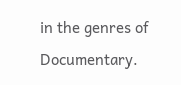in the genres of Documentary.